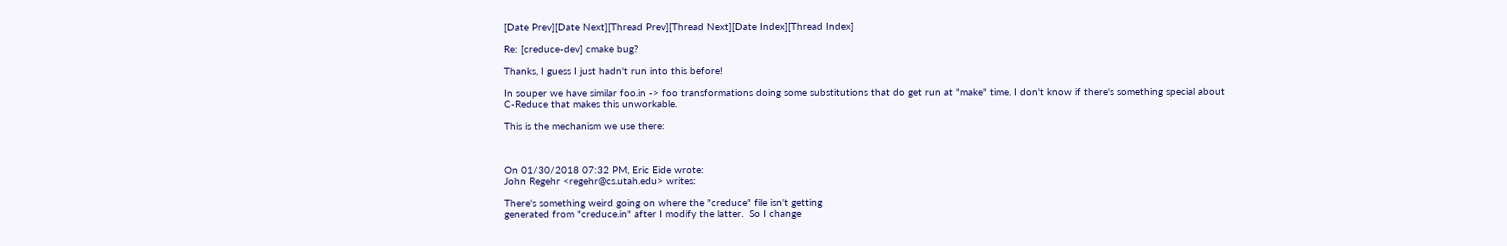[Date Prev][Date Next][Thread Prev][Thread Next][Date Index][Thread Index]

Re: [creduce-dev] cmake bug?

Thanks, I guess I just hadn't run into this before!

In souper we have similar foo.in -> foo transformations doing some substitutions that do get run at "make" time. I don't know if there's something special about C-Reduce that makes this unworkable.

This is the mechanism we use there:



On 01/30/2018 07:32 PM, Eric Eide wrote:
John Regehr <regehr@cs.utah.edu> writes:

There's something weird going on where the "creduce" file isn't getting
generated from "creduce.in" after I modify the latter.  So I change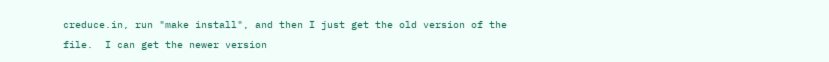creduce.in, run "make install", and then I just get the old version of the
file.  I can get the newer version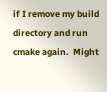if I remove my build directory and run
cmake again.  Might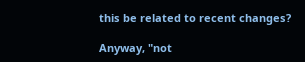this be related to recent changes?

Anyway, "not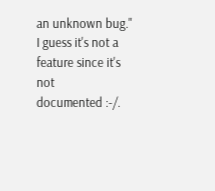an unknown bug."  I guess it's not a feature since it's not
documented :-/.